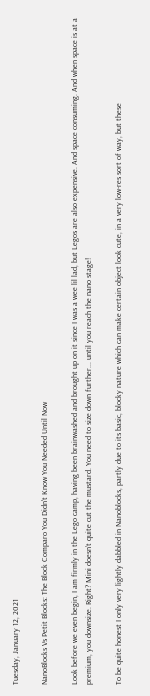Tuesday, January 12, 2021

NanoBlocks Vs Petit Blocks: The Block Comparo You Didn't Know You Needed Until Now

Look before we even begin, I am firmly in the Lego camp, having been brainwashed and brought up on it since I was a wee lil lad, but Legos are also expensive. And space consuming. And when space is at a premium, you downsize. Right? Mini doesn’t quite cut the mustard. You need to size down further... until you reach the nano stage!

To be quite honest I only very lightly dabbled in Nanoblocks, partly due to its basic, blocky nature which can make certain object look cute, in a very low-res sort of way, but these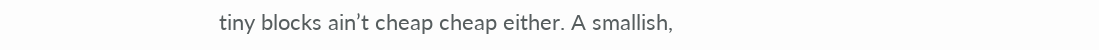tiny blocks ain’t cheap cheap either. A smallish,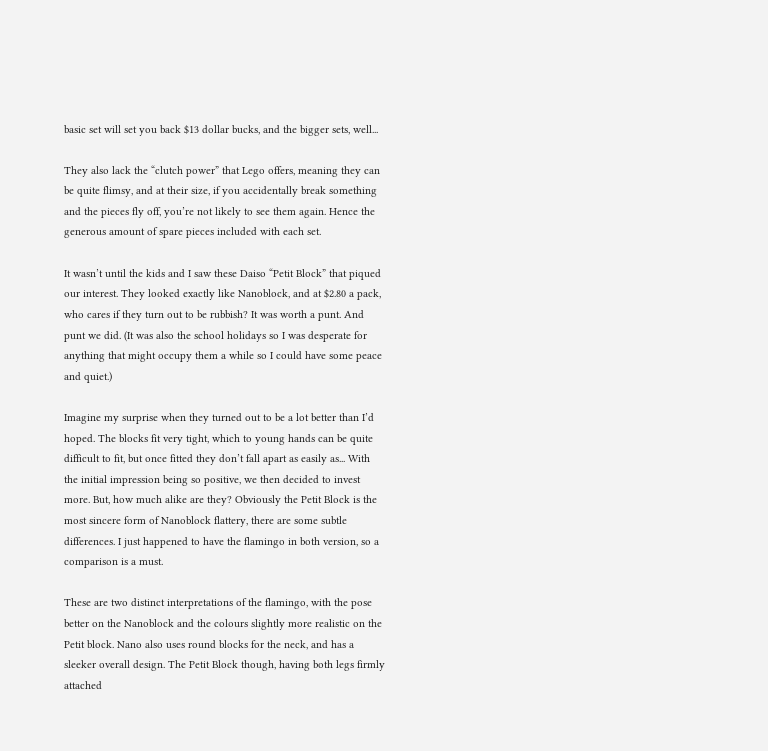basic set will set you back $13 dollar bucks, and the bigger sets, well...

They also lack the “clutch power” that Lego offers, meaning they can be quite flimsy, and at their size, if you accidentally break something and the pieces fly off, you’re not likely to see them again. Hence the generous amount of spare pieces included with each set.

It wasn’t until the kids and I saw these Daiso “Petit Block” that piqued our interest. They looked exactly like Nanoblock, and at $2.80 a pack, who cares if they turn out to be rubbish? It was worth a punt. And punt we did. (It was also the school holidays so I was desperate for anything that might occupy them a while so I could have some peace and quiet.)

Imagine my surprise when they turned out to be a lot better than I’d hoped. The blocks fit very tight, which to young hands can be quite difficult to fit, but once fitted they don’t fall apart as easily as... With the initial impression being so positive, we then decided to invest more. But, how much alike are they? Obviously the Petit Block is the most sincere form of Nanoblock flattery, there are some subtle differences. I just happened to have the flamingo in both version, so a comparison is a must.

These are two distinct interpretations of the flamingo, with the pose better on the Nanoblock and the colours slightly more realistic on the Petit block. Nano also uses round blocks for the neck, and has a sleeker overall design. The Petit Block though, having both legs firmly attached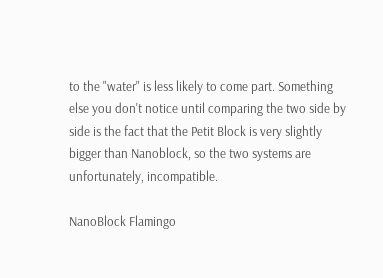to the "water" is less likely to come part. Something else you don't notice until comparing the two side by side is the fact that the Petit Block is very slightly bigger than Nanoblock, so the two systems are unfortunately, incompatible.

NanoBlock Flamingo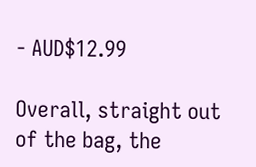- AUD$12.99

Overall, straight out of the bag, the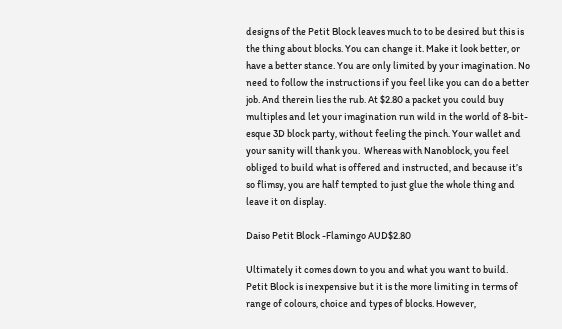designs of the Petit Block leaves much to to be desired but this is the thing about blocks. You can change it. Make it look better, or have a better stance. You are only limited by your imagination. No need to follow the instructions if you feel like you can do a better job. And therein lies the rub. At $2.80 a packet you could buy multiples and let your imagination run wild in the world of 8-bit-esque 3D block party, without feeling the pinch. Your wallet and your sanity will thank you.  Whereas with Nanoblock, you feel obliged to build what is offered and instructed, and because it’s so flimsy, you are half tempted to just glue the whole thing and leave it on display.

Daiso Petit Block -Flamingo AUD$2.80

Ultimately it comes down to you and what you want to build. Petit Block is inexpensive but it is the more limiting in terms of range of colours, choice and types of blocks. However,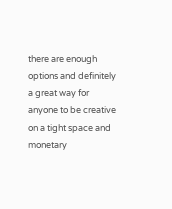there are enough options and definitely a great way for anyone to be creative on a tight space and monetary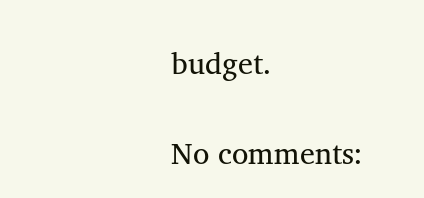budget.

No comments: